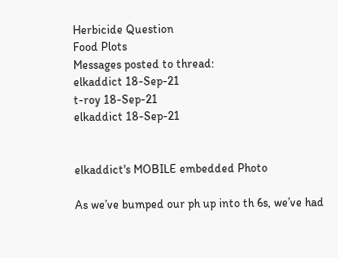Herbicide Question
Food Plots
Messages posted to thread:
elkaddict 18-Sep-21
t-roy 18-Sep-21
elkaddict 18-Sep-21


elkaddict's MOBILE embedded Photo

As we’ve bumped our ph up into th 6s, we’ve had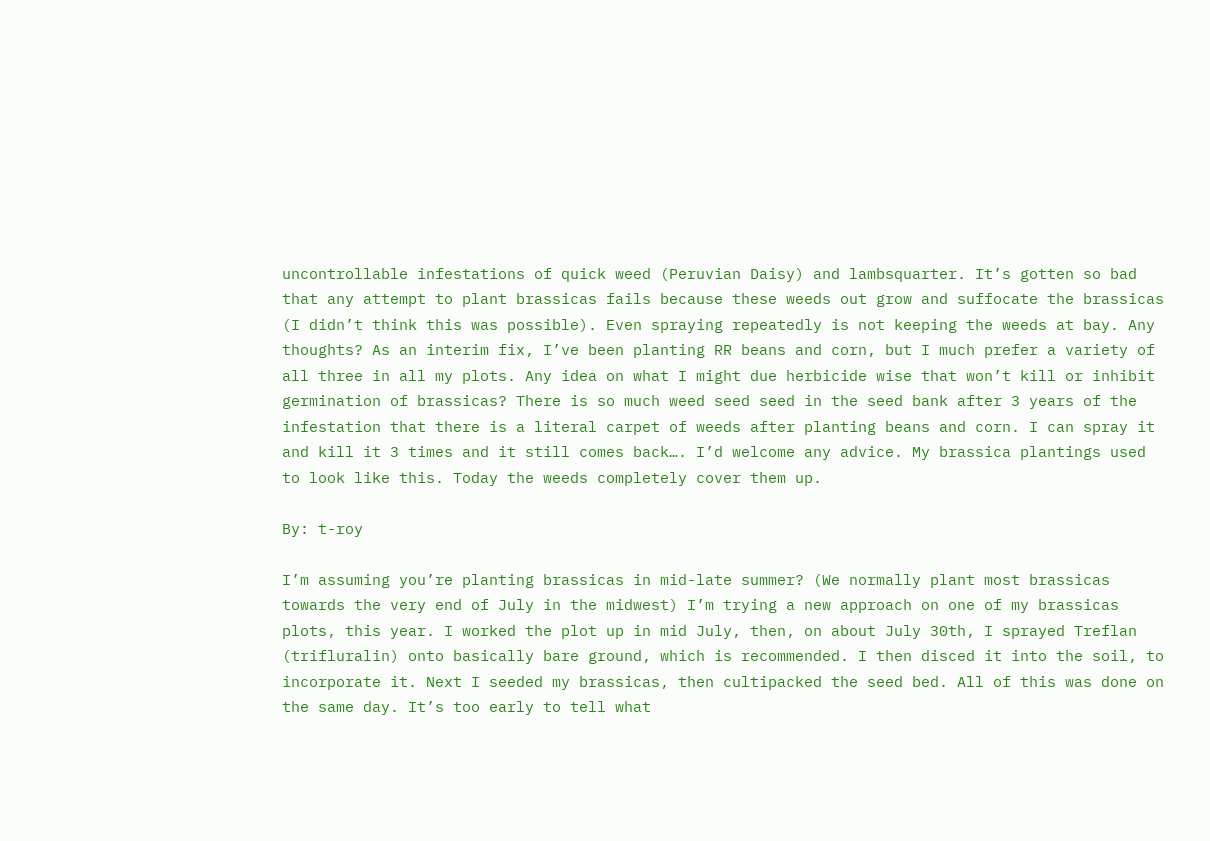uncontrollable infestations of quick weed (Peruvian Daisy) and lambsquarter. It’s gotten so bad that any attempt to plant brassicas fails because these weeds out grow and suffocate the brassicas (I didn’t think this was possible). Even spraying repeatedly is not keeping the weeds at bay. Any thoughts? As an interim fix, I’ve been planting RR beans and corn, but I much prefer a variety of all three in all my plots. Any idea on what I might due herbicide wise that won’t kill or inhibit germination of brassicas? There is so much weed seed seed in the seed bank after 3 years of the infestation that there is a literal carpet of weeds after planting beans and corn. I can spray it and kill it 3 times and it still comes back…. I’d welcome any advice. My brassica plantings used to look like this. Today the weeds completely cover them up.

By: t-roy

I’m assuming you’re planting brassicas in mid-late summer? (We normally plant most brassicas towards the very end of July in the midwest) I’m trying a new approach on one of my brassicas plots, this year. I worked the plot up in mid July, then, on about July 30th, I sprayed Treflan (trifluralin) onto basically bare ground, which is recommended. I then disced it into the soil, to incorporate it. Next I seeded my brassicas, then cultipacked the seed bed. All of this was done on the same day. It’s too early to tell what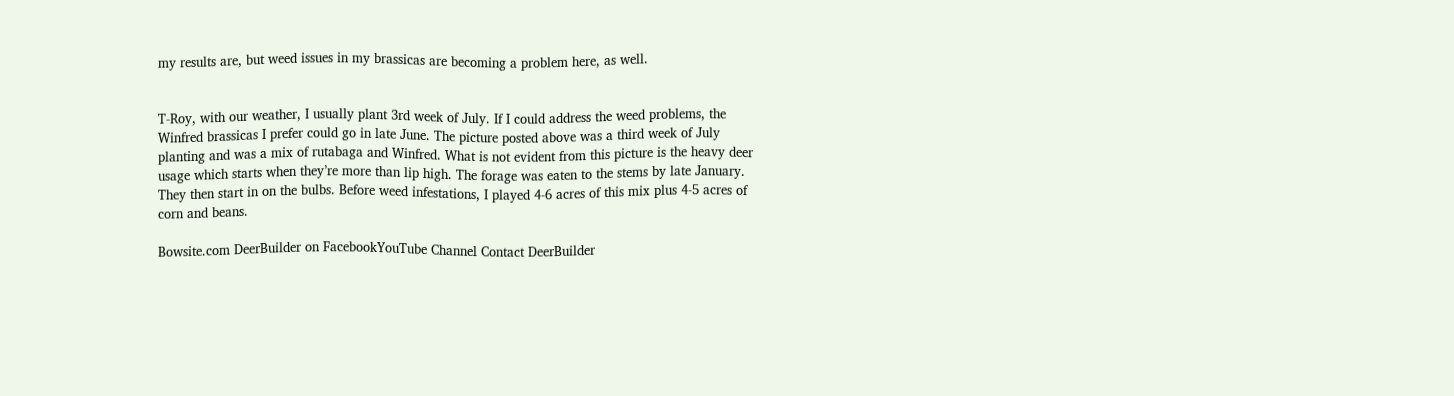my results are, but weed issues in my brassicas are becoming a problem here, as well.


T-Roy, with our weather, I usually plant 3rd week of July. If I could address the weed problems, the Winfred brassicas I prefer could go in late June. The picture posted above was a third week of July planting and was a mix of rutabaga and Winfred. What is not evident from this picture is the heavy deer usage which starts when they’re more than lip high. The forage was eaten to the stems by late January. They then start in on the bulbs. Before weed infestations, I played 4-6 acres of this mix plus 4-5 acres of corn and beans.

Bowsite.com DeerBuilder on FacebookYouTube Channel Contact DeerBuilder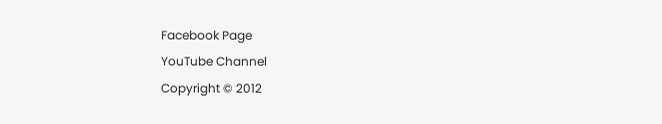Facebook Page
YouTube Channel
Copyright © 2012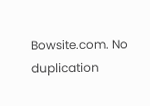Bowsite.com. No duplication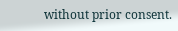without prior consent.